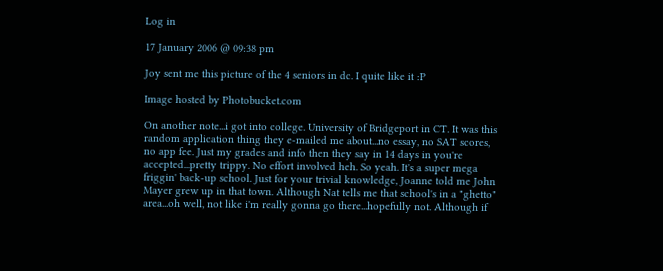Log in

17 January 2006 @ 09:38 pm

Joy sent me this picture of the 4 seniors in dc. I quite like it :P

Image hosted by Photobucket.com

On another note...i got into college. University of Bridgeport in CT. It was this random application thing they e-mailed me about...no essay, no SAT scores, no app fee. Just my grades and info then they say in 14 days in you're accepted...pretty trippy. No effort involved heh. So yeah. It's a super mega friggin' back-up school. Just for your trivial knowledge, Joanne told me John Mayer grew up in that town. Although Nat tells me that school's in a "ghetto" area...oh well, not like i'm really gonna go there...hopefully not. Although if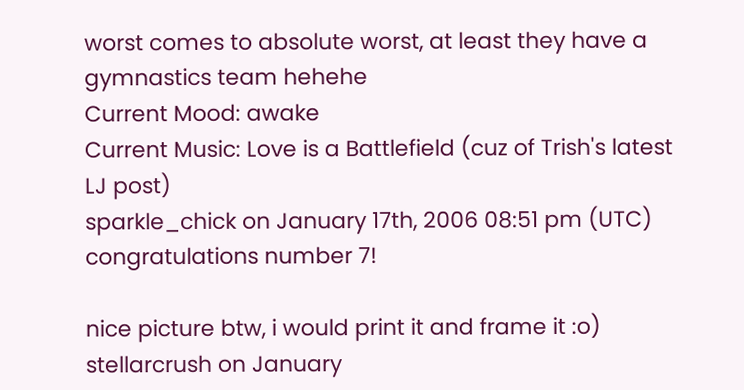worst comes to absolute worst, at least they have a gymnastics team hehehe
Current Mood: awake
Current Music: Love is a Battlefield (cuz of Trish's latest LJ post)
sparkle_chick on January 17th, 2006 08:51 pm (UTC)
congratulations number 7!

nice picture btw, i would print it and frame it :o)
stellarcrush on January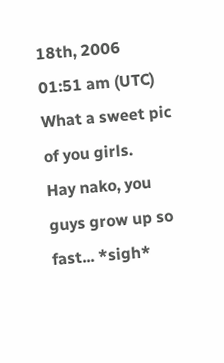18th, 2006 01:51 am (UTC)
What a sweet pic of you girls.
Hay nako, you guys grow up so fast... *sigh*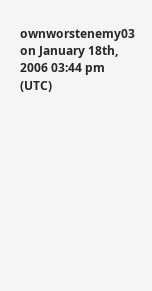ownworstenemy03 on January 18th, 2006 03:44 pm (UTC)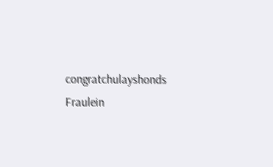congratchulayshonds Fraulein